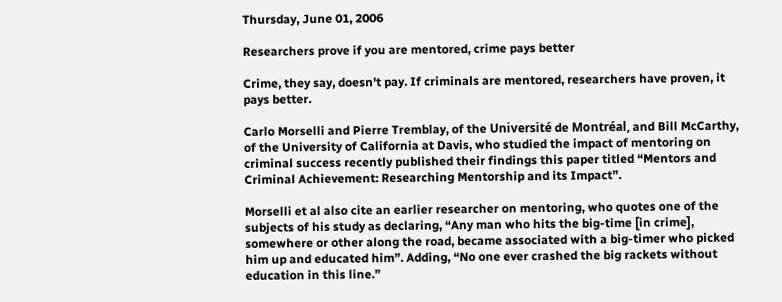Thursday, June 01, 2006

Researchers prove if you are mentored, crime pays better

Crime, they say, doesn't pay. If criminals are mentored, researchers have proven, it pays better.

Carlo Morselli and Pierre Tremblay, of the Université de Montréal, and Bill McCarthy, of the University of California at Davis, who studied the impact of mentoring on criminal success recently published their findings this paper titled “Mentors and Criminal Achievement: Researching Mentorship and its Impact”.

Morselli et al also cite an earlier researcher on mentoring, who quotes one of the subjects of his study as declaring, “Any man who hits the big-time [in crime], somewhere or other along the road, became associated with a big-timer who picked him up and educated him”. Adding, “No one ever crashed the big rackets without education in this line.”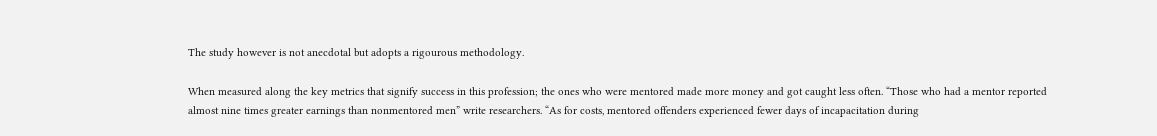The study however is not anecdotal but adopts a rigourous methodology.

When measured along the key metrics that signify success in this profession; the ones who were mentored made more money and got caught less often. “Those who had a mentor reported almost nine times greater earnings than nonmentored men” write researchers. “As for costs, mentored offenders experienced fewer days of incapacitation during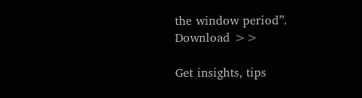the window period”.
Download >>

Get insights, tips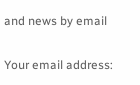and news by email

Your email address: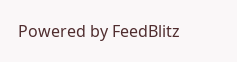Powered by FeedBlitz